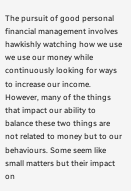The pursuit of good personal financial management involves hawkishly watching how we use we use our money while continuously looking for ways to increase our income. However, many of the things that impact our ability to balance these two things are not related to money but to our behaviours. Some seem like small matters but their impact on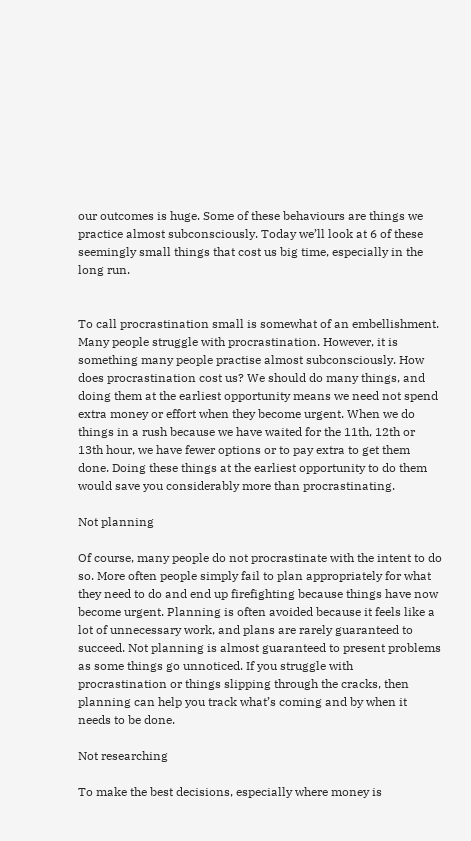our outcomes is huge. Some of these behaviours are things we practice almost subconsciously. Today we’ll look at 6 of these seemingly small things that cost us big time, especially in the long run.


To call procrastination small is somewhat of an embellishment. Many people struggle with procrastination. However, it is something many people practise almost subconsciously. How does procrastination cost us? We should do many things, and doing them at the earliest opportunity means we need not spend extra money or effort when they become urgent. When we do things in a rush because we have waited for the 11th, 12th or 13th hour, we have fewer options or to pay extra to get them done. Doing these things at the earliest opportunity to do them would save you considerably more than procrastinating.

Not planning

Of course, many people do not procrastinate with the intent to do so. More often people simply fail to plan appropriately for what they need to do and end up firefighting because things have now become urgent. Planning is often avoided because it feels like a lot of unnecessary work, and plans are rarely guaranteed to succeed. Not planning is almost guaranteed to present problems as some things go unnoticed. If you struggle with procrastination or things slipping through the cracks, then planning can help you track what’s coming and by when it needs to be done.

Not researching

To make the best decisions, especially where money is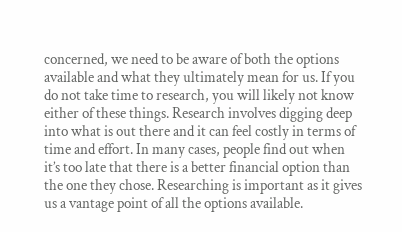concerned, we need to be aware of both the options available and what they ultimately mean for us. If you do not take time to research, you will likely not know either of these things. Research involves digging deep into what is out there and it can feel costly in terms of time and effort. In many cases, people find out when it’s too late that there is a better financial option than the one they chose. Researching is important as it gives us a vantage point of all the options available.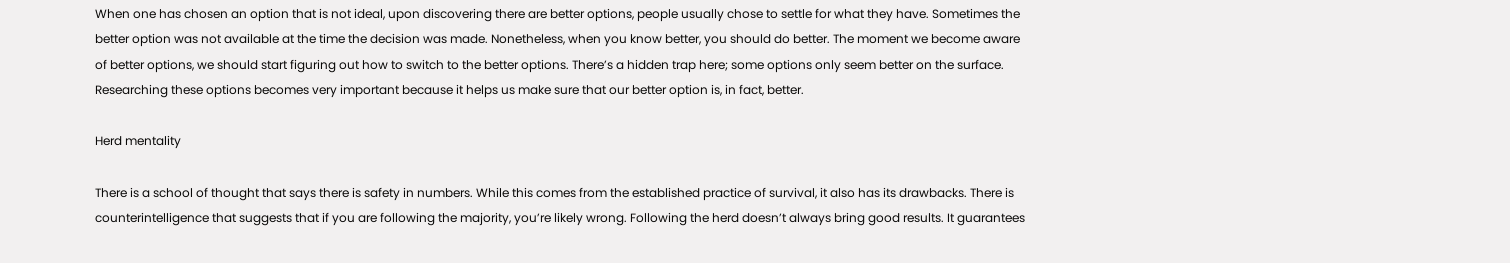When one has chosen an option that is not ideal, upon discovering there are better options, people usually chose to settle for what they have. Sometimes the better option was not available at the time the decision was made. Nonetheless, when you know better, you should do better. The moment we become aware of better options, we should start figuring out how to switch to the better options. There’s a hidden trap here; some options only seem better on the surface. Researching these options becomes very important because it helps us make sure that our better option is, in fact, better.

Herd mentality

There is a school of thought that says there is safety in numbers. While this comes from the established practice of survival, it also has its drawbacks. There is counterintelligence that suggests that if you are following the majority, you’re likely wrong. Following the herd doesn’t always bring good results. It guarantees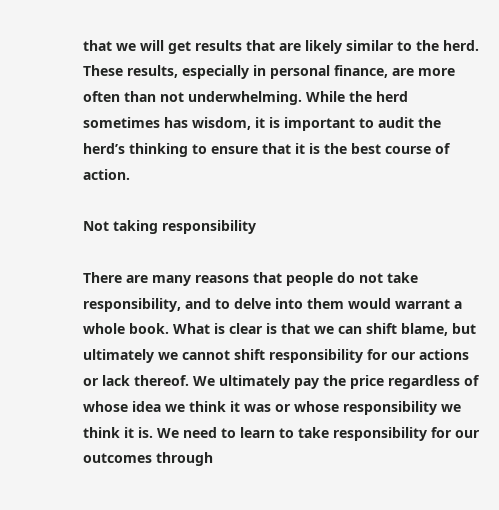that we will get results that are likely similar to the herd. These results, especially in personal finance, are more often than not underwhelming. While the herd sometimes has wisdom, it is important to audit the herd’s thinking to ensure that it is the best course of action.

Not taking responsibility

There are many reasons that people do not take responsibility, and to delve into them would warrant a whole book. What is clear is that we can shift blame, but ultimately we cannot shift responsibility for our actions or lack thereof. We ultimately pay the price regardless of whose idea we think it was or whose responsibility we think it is. We need to learn to take responsibility for our outcomes through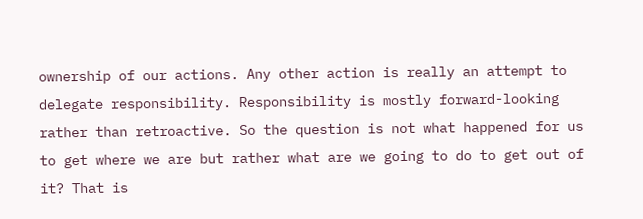ownership of our actions. Any other action is really an attempt to delegate responsibility. Responsibility is mostly forward-looking rather than retroactive. So the question is not what happened for us to get where we are but rather what are we going to do to get out of it? That is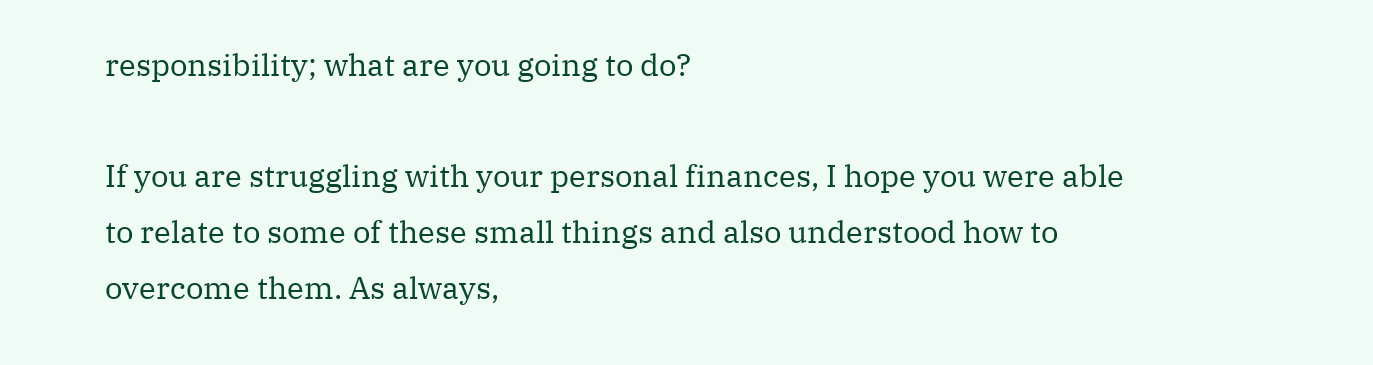responsibility; what are you going to do?

If you are struggling with your personal finances, I hope you were able to relate to some of these small things and also understood how to overcome them. As always,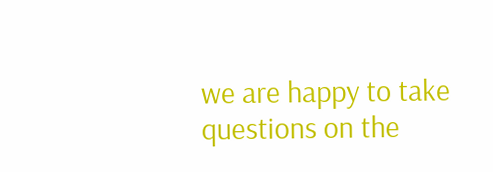we are happy to take questions on the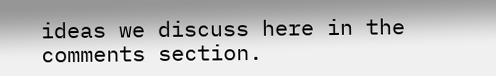ideas we discuss here in the comments section.